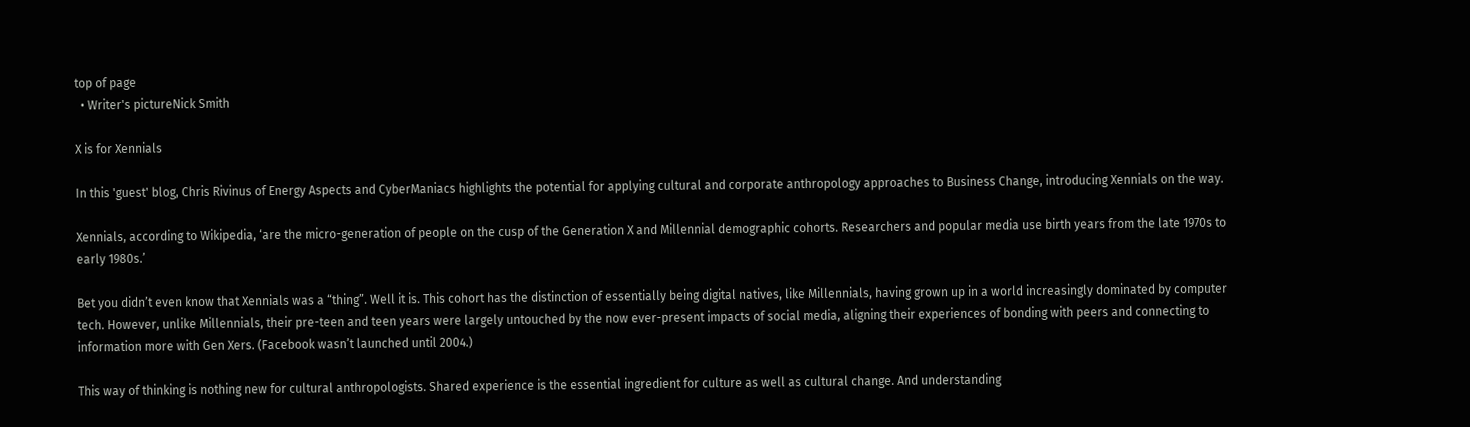top of page
  • Writer's pictureNick Smith

X is for Xennials

In this 'guest' blog, Chris Rivinus of Energy Aspects and CyberManiacs highlights the potential for applying cultural and corporate anthropology approaches to Business Change, introducing Xennials on the way.

Xennials, according to Wikipedia, ‘are the micro-generation of people on the cusp of the Generation X and Millennial demographic cohorts. Researchers and popular media use birth years from the late 1970s to early 1980s.’

Bet you didn’t even know that Xennials was a “thing”. Well it is. This cohort has the distinction of essentially being digital natives, like Millennials, having grown up in a world increasingly dominated by computer tech. However, unlike Millennials, their pre-teen and teen years were largely untouched by the now ever-present impacts of social media, aligning their experiences of bonding with peers and connecting to information more with Gen Xers. (Facebook wasn’t launched until 2004.)

This way of thinking is nothing new for cultural anthropologists. Shared experience is the essential ingredient for culture as well as cultural change. And understanding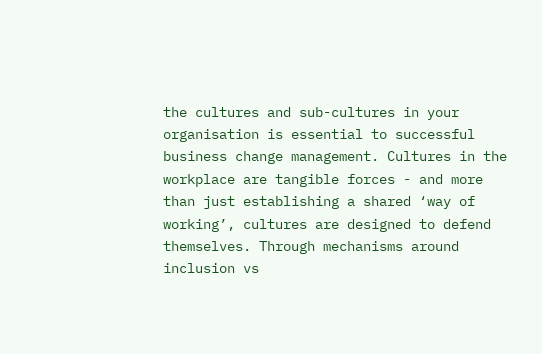the cultures and sub-cultures in your organisation is essential to successful business change management. Cultures in the workplace are tangible forces - and more than just establishing a shared ‘way of working’, cultures are designed to defend themselves. Through mechanisms around inclusion vs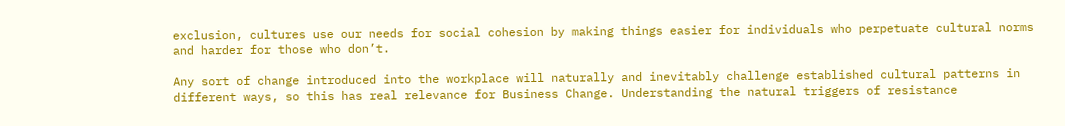exclusion, cultures use our needs for social cohesion by making things easier for individuals who perpetuate cultural norms and harder for those who don’t.

Any sort of change introduced into the workplace will naturally and inevitably challenge established cultural patterns in different ways, so this has real relevance for Business Change. Understanding the natural triggers of resistance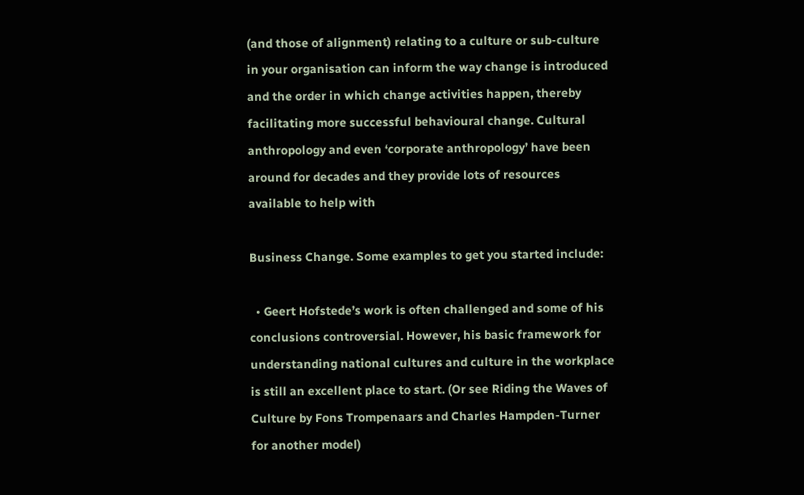(and those of alignment) relating to a culture or sub-culture in your organisation can inform the way change is introduced and the order in which change activities happen, thereby facilitating more successful behavioural change. Cultural anthropology and even ‘corporate anthropology’ have been around for decades and they provide lots of resources available to help with

Business Change. Some examples to get you started include:

  • Geert Hofstede’s work is often challenged and some of his conclusions controversial. However, his basic framework for understanding national cultures and culture in the workplace is still an excellent place to start. (Or see Riding the Waves of Culture by Fons Trompenaars and Charles Hampden-Turner for another model)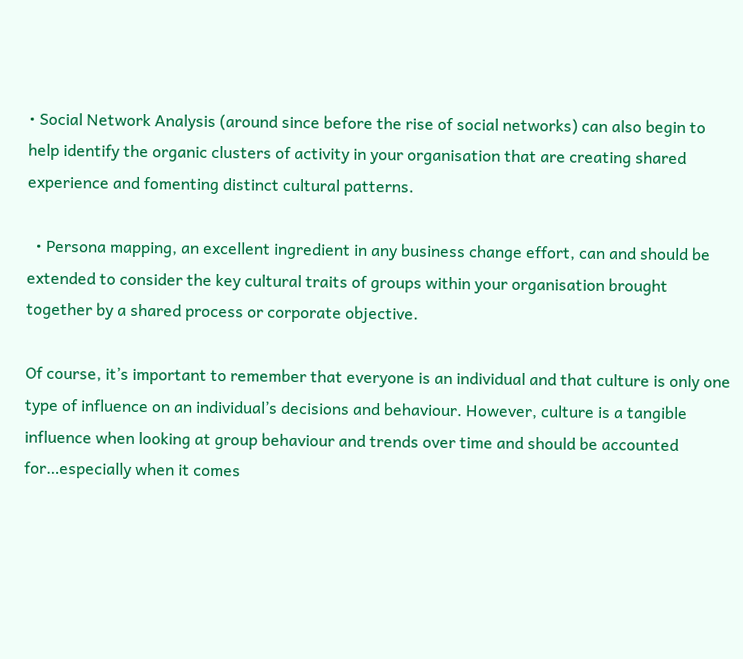• Social Network Analysis (around since before the rise of social networks) can also begin to help identify the organic clusters of activity in your organisation that are creating shared experience and fomenting distinct cultural patterns.

  • Persona mapping, an excellent ingredient in any business change effort, can and should be extended to consider the key cultural traits of groups within your organisation brought together by a shared process or corporate objective.

Of course, it’s important to remember that everyone is an individual and that culture is only one type of influence on an individual’s decisions and behaviour. However, culture is a tangible influence when looking at group behaviour and trends over time and should be accounted for…especially when it comes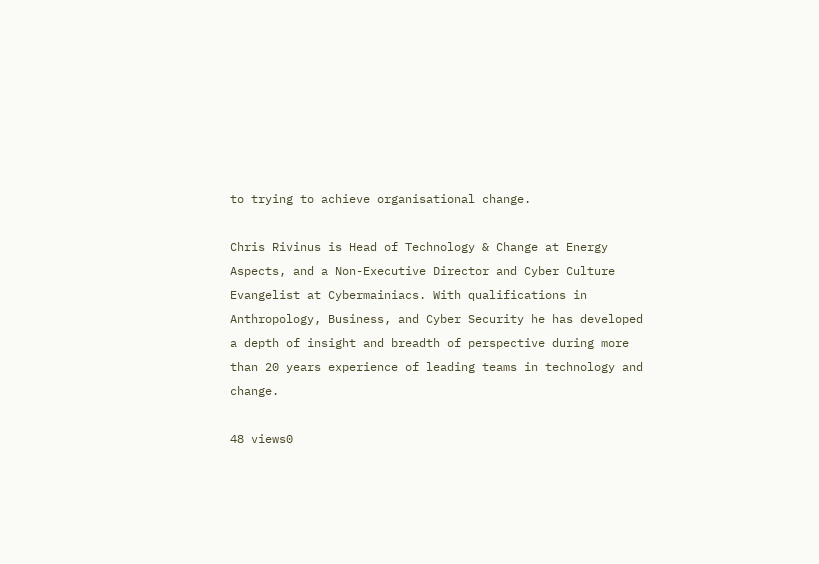to trying to achieve organisational change.

Chris Rivinus is Head of Technology & Change at Energy Aspects, and a Non-Executive Director and Cyber Culture Evangelist at Cybermainiacs. With qualifications in Anthropology, Business, and Cyber Security he has developed a depth of insight and breadth of perspective during more than 20 years experience of leading teams in technology and change.

48 views0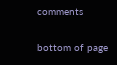comments


bottom of page